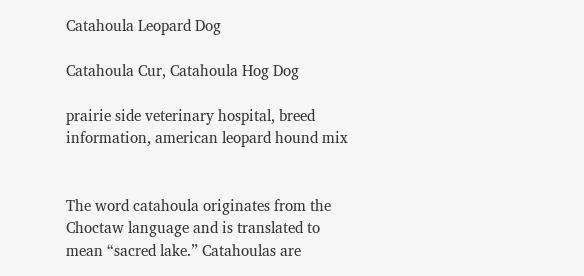Catahoula Leopard Dog

Catahoula Cur, Catahoula Hog Dog

prairie side veterinary hospital, breed information, american leopard hound mix


The word catahoula originates from the Choctaw language and is translated to mean “sacred lake.” Catahoulas are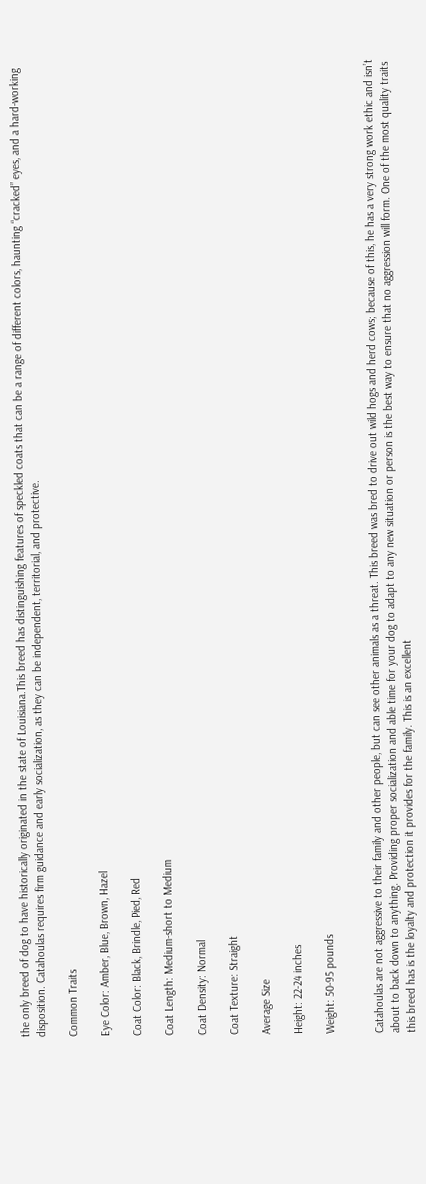the only breed of dog to have historically originated in the state of Louisiana.This breed has distinguishing features of speckled coats that can be a range of different colors, haunting “cracked” eyes, and a hard-working disposition. Catahoulas requires firm guidance and early socialization, as they can be independent, territorial, and protective.

Common Traits

Eye Color: Amber, Blue, Brown, Hazel

Coat Color: Black, Brindle, Pied, Red

Coat Length: Medium-short to Medium

Coat Density: Normal

Coat Texture: Straight

Average Size

Height: 22-24 inches

Weight: 50-95 pounds


Catahoulas are not aggressive to their family and other people, but can see other animals as a threat. This breed was bred to drive out wild hogs and herd cows; because of this, he has a very strong work ethic and isn’t about to back down to anything. Providing proper socialization and able time for your dog to adapt to any new situation or person is the best way to ensure that no aggression will form. One of the most quality traits this breed has is the loyalty and protection it provides for the family. This is an excellent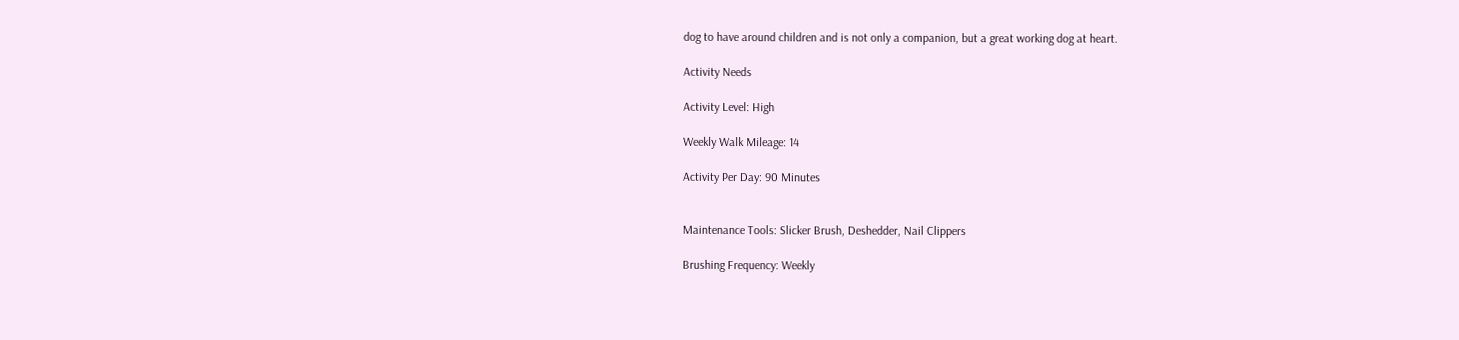dog to have around children and is not only a companion, but a great working dog at heart.

Activity Needs

Activity Level: High

Weekly Walk Mileage: 14

Activity Per Day: 90 Minutes


Maintenance Tools: Slicker Brush, Deshedder, Nail Clippers

Brushing Frequency: Weekly